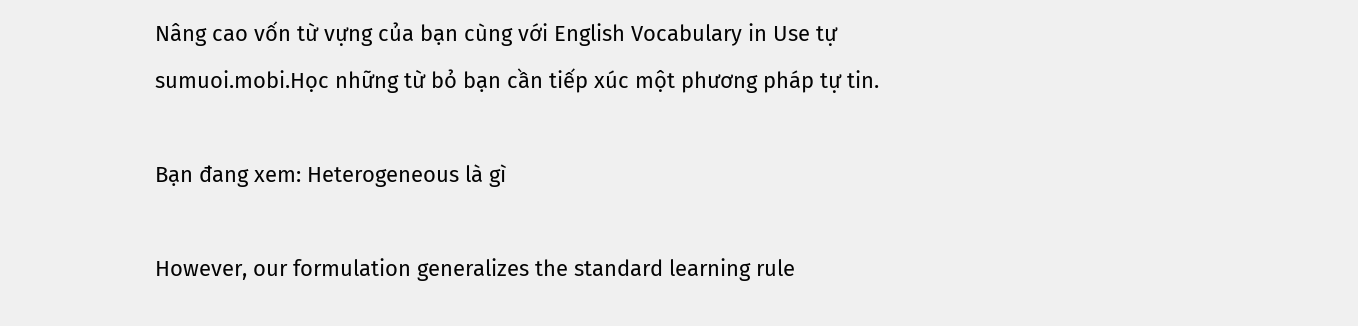Nâng cao vốn từ vựng của bạn cùng với English Vocabulary in Use tự sumuoi.mobi.Học những từ bỏ bạn cần tiếp xúc một phương pháp tự tin.

Bạn đang xem: Heterogeneous là gì

However, our formulation generalizes the standard learning rule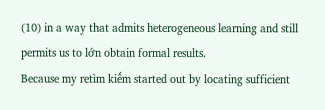(10) in a way that admits heterogeneous learning and still permits us to lớn obtain formal results.
Because my retìm kiếm started out by locating sufficient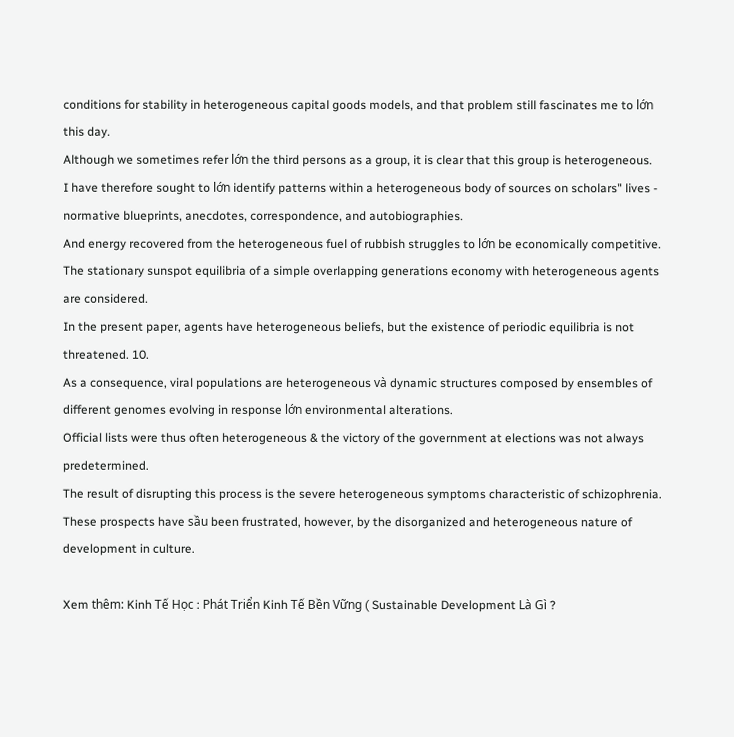conditions for stability in heterogeneous capital goods models, and that problem still fascinates me to lớn this day.
Although we sometimes refer lớn the third persons as a group, it is clear that this group is heterogeneous.
I have therefore sought to lớn identify patterns within a heterogeneous body of sources on scholars" lives - normative blueprints, anecdotes, correspondence, and autobiographies.
And energy recovered from the heterogeneous fuel of rubbish struggles to lớn be economically competitive.
The stationary sunspot equilibria of a simple overlapping generations economy with heterogeneous agents are considered.
In the present paper, agents have heterogeneous beliefs, but the existence of periodic equilibria is not threatened. 10.
As a consequence, viral populations are heterogeneous và dynamic structures composed by ensembles of different genomes evolving in response lớn environmental alterations.
Official lists were thus often heterogeneous & the victory of the government at elections was not always predetermined.
The result of disrupting this process is the severe heterogeneous symptoms characteristic of schizophrenia.
These prospects have sầu been frustrated, however, by the disorganized and heterogeneous nature of development in culture.

Xem thêm: Kinh Tế Học : Phát Triển Kinh Tế Bền Vững ( Sustainable Development Là Gì ?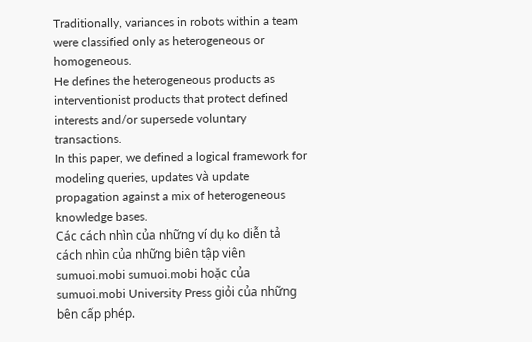Traditionally, variances in robots within a team were classified only as heterogeneous or homogeneous.
He defines the heterogeneous products as interventionist products that protect defined interests and/or supersede voluntary transactions.
In this paper, we defined a logical framework for modeling queries, updates và update propagation against a mix of heterogeneous knowledge bases.
Các cách nhìn của những ví dụ ko diễn tả cách nhìn của những biên tập viên sumuoi.mobi sumuoi.mobi hoặc của sumuoi.mobi University Press giỏi của những bên cấp phép.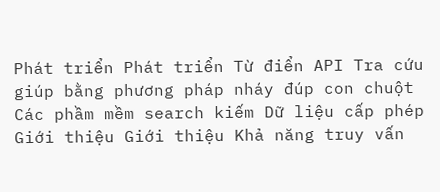Phát triển Phát triển Từ điển API Tra cứu giúp bằng phương pháp nháy đúp con chuột Các phầm mềm search kiếm Dữ liệu cấp phép
Giới thiệu Giới thiệu Khả năng truy vấn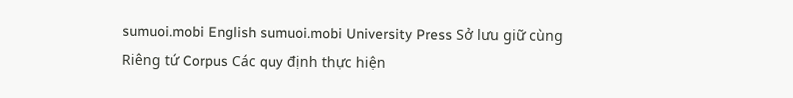sumuoi.mobi English sumuoi.mobi University Press Sở lưu giữ cùng Riêng tứ Corpus Các quy định thực hiện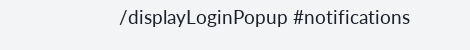/displayLoginPopup #notifications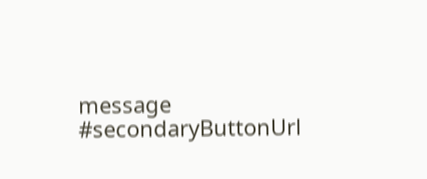message #secondaryButtonUrl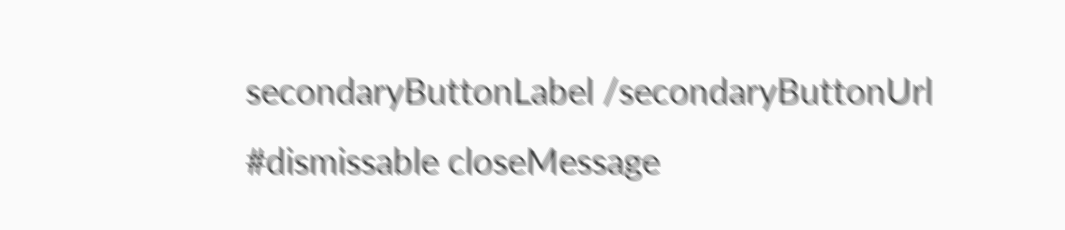secondaryButtonLabel /secondaryButtonUrl #dismissable closeMessage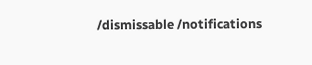/dismissable /notifications